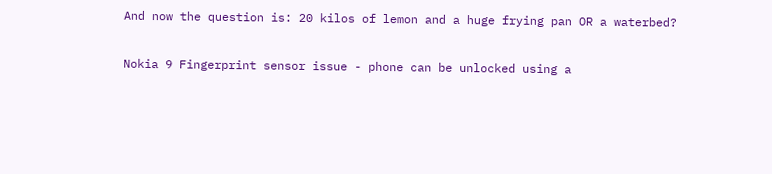And now the question is: 20 kilos of lemon and a huge frying pan OR a waterbed?

Nokia 9 Fingerprint sensor issue - phone can be unlocked using a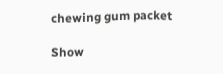chewing gum packet

Show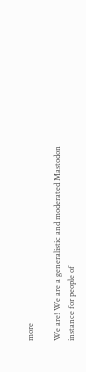more

We are! We are a generalistic and moderated Mastodon instance for people of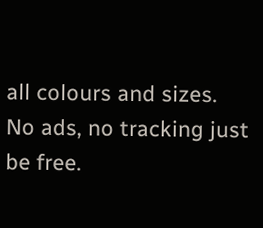all colours and sizes. No ads, no tracking just be free.